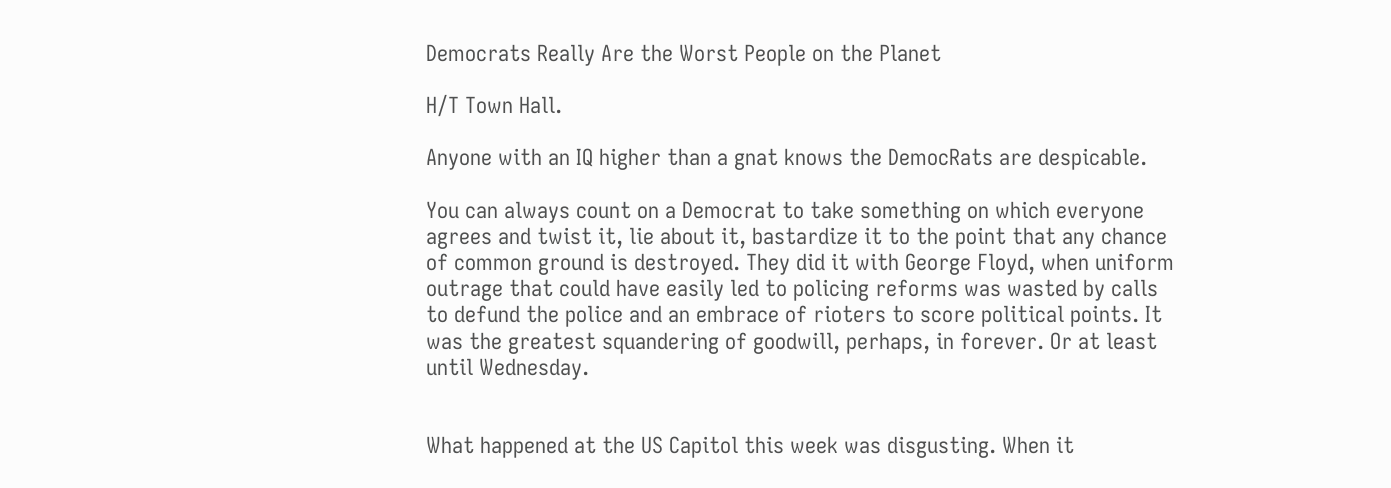Democrats Really Are the Worst People on the Planet

H/T Town Hall.

Anyone with an IQ higher than a gnat knows the DemocRats are despicable.

You can always count on a Democrat to take something on which everyone agrees and twist it, lie about it, bastardize it to the point that any chance of common ground is destroyed. They did it with George Floyd, when uniform outrage that could have easily led to policing reforms was wasted by calls to defund the police and an embrace of rioters to score political points. It was the greatest squandering of goodwill, perhaps, in forever. Or at least until Wednesday.


What happened at the US Capitol this week was disgusting. When it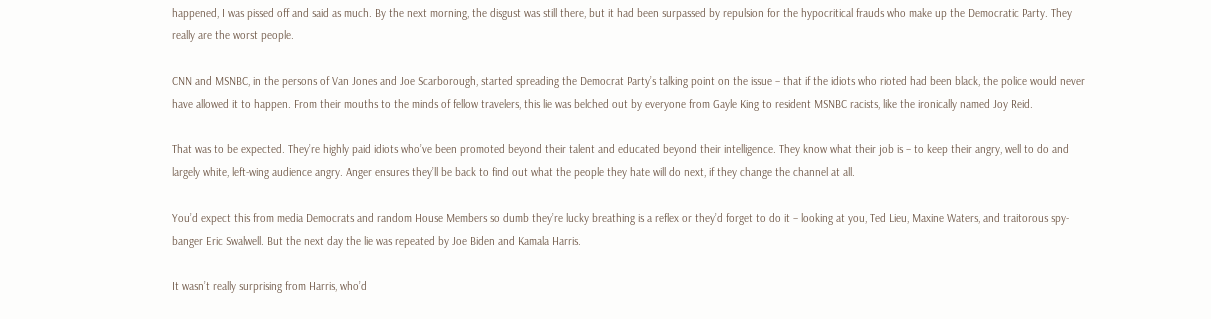happened, I was pissed off and said as much. By the next morning, the disgust was still there, but it had been surpassed by repulsion for the hypocritical frauds who make up the Democratic Party. They really are the worst people.

CNN and MSNBC, in the persons of Van Jones and Joe Scarborough, started spreading the Democrat Party’s talking point on the issue – that if the idiots who rioted had been black, the police would never have allowed it to happen. From their mouths to the minds of fellow travelers, this lie was belched out by everyone from Gayle King to resident MSNBC racists, like the ironically named Joy Reid.

That was to be expected. They’re highly paid idiots who’ve been promoted beyond their talent and educated beyond their intelligence. They know what their job is – to keep their angry, well to do and largely white, left-wing audience angry. Anger ensures they’ll be back to find out what the people they hate will do next, if they change the channel at all.

You’d expect this from media Democrats and random House Members so dumb they’re lucky breathing is a reflex or they’d forget to do it – looking at you, Ted Lieu, Maxine Waters, and traitorous spy-banger Eric Swalwell. But the next day the lie was repeated by Joe Biden and Kamala Harris.

It wasn’t really surprising from Harris, who’d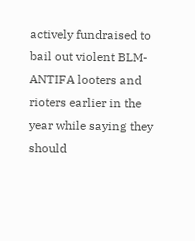actively fundraised to bail out violent BLM-ANTIFA looters and rioters earlier in the year while saying they should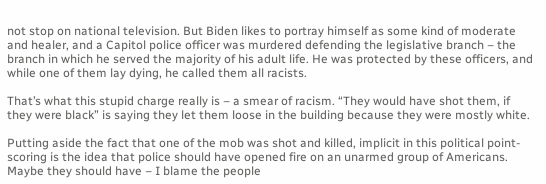not stop on national television. But Biden likes to portray himself as some kind of moderate and healer, and a Capitol police officer was murdered defending the legislative branch – the branch in which he served the majority of his adult life. He was protected by these officers, and while one of them lay dying, he called them all racists.

That’s what this stupid charge really is – a smear of racism. “They would have shot them, if they were black” is saying they let them loose in the building because they were mostly white.

Putting aside the fact that one of the mob was shot and killed, implicit in this political point-scoring is the idea that police should have opened fire on an unarmed group of Americans. Maybe they should have – I blame the people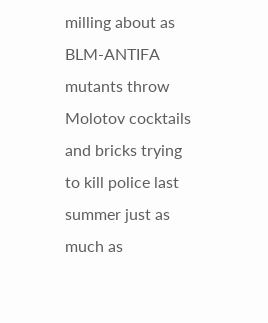milling about as BLM-ANTIFA mutants throw Molotov cocktails and bricks trying to kill police last summer just as much as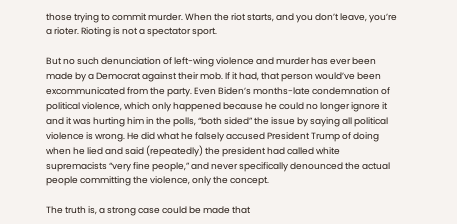those trying to commit murder. When the riot starts, and you don’t leave, you’re a rioter. Rioting is not a spectator sport.

But no such denunciation of left-wing violence and murder has ever been made by a Democrat against their mob. If it had, that person would’ve been excommunicated from the party. Even Biden’s months-late condemnation of political violence, which only happened because he could no longer ignore it and it was hurting him in the polls, “both sided” the issue by saying all political violence is wrong. He did what he falsely accused President Trump of doing when he lied and said (repeatedly) the president had called white supremacists “very fine people,” and never specifically denounced the actual people committing the violence, only the concept.

The truth is, a strong case could be made that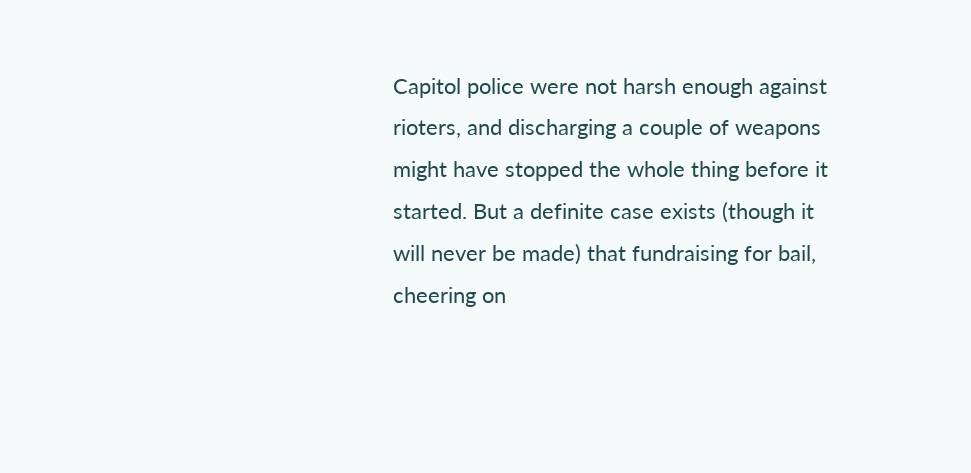Capitol police were not harsh enough against rioters, and discharging a couple of weapons might have stopped the whole thing before it started. But a definite case exists (though it will never be made) that fundraising for bail, cheering on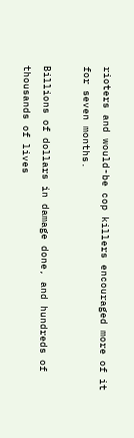rioters and would-be cop killers encouraged more of it for seven months.

Billions of dollars in damage done, and hundreds of thousands of lives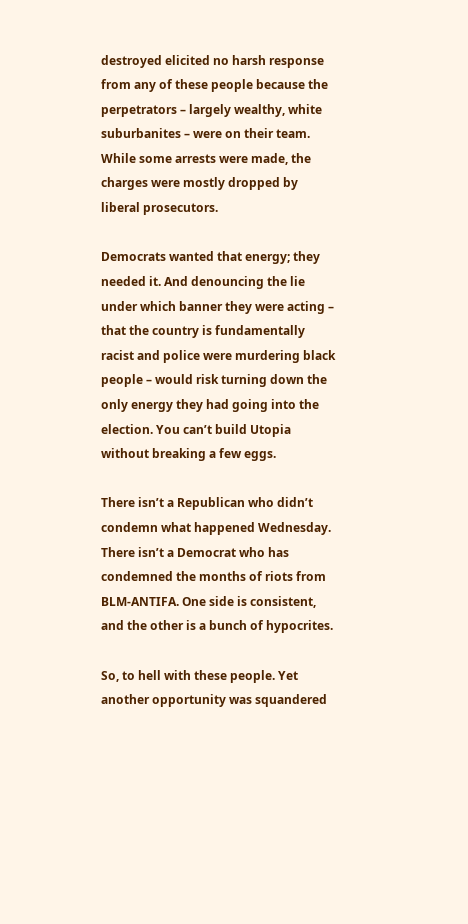destroyed elicited no harsh response from any of these people because the perpetrators – largely wealthy, white suburbanites – were on their team. While some arrests were made, the charges were mostly dropped by liberal prosecutors.

Democrats wanted that energy; they needed it. And denouncing the lie under which banner they were acting – that the country is fundamentally racist and police were murdering black people – would risk turning down the only energy they had going into the election. You can’t build Utopia without breaking a few eggs.

There isn’t a Republican who didn’t condemn what happened Wednesday. There isn’t a Democrat who has condemned the months of riots from BLM-ANTIFA. One side is consistent, and the other is a bunch of hypocrites.

So, to hell with these people. Yet another opportunity was squandered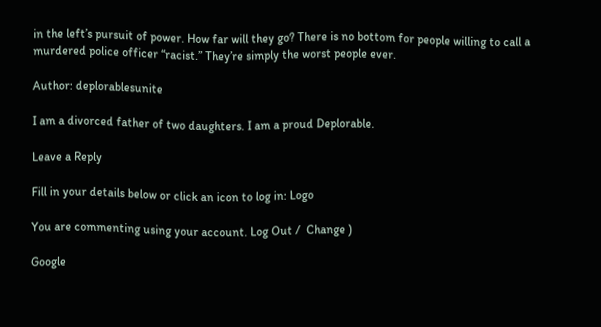in the left’s pursuit of power. How far will they go? There is no bottom for people willing to call a murdered police officer “racist.” They’re simply the worst people ever.

Author: deplorablesunite

I am a divorced father of two daughters. I am a proud Deplorable.

Leave a Reply

Fill in your details below or click an icon to log in: Logo

You are commenting using your account. Log Out /  Change )

Google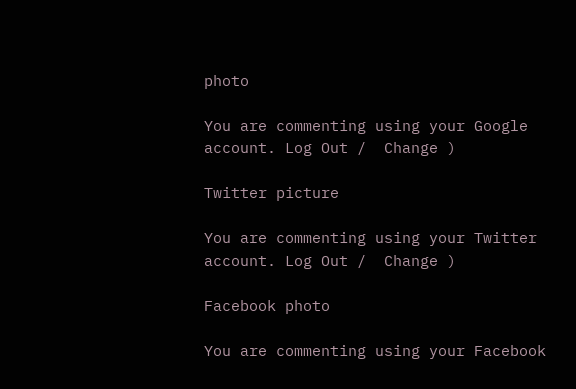photo

You are commenting using your Google account. Log Out /  Change )

Twitter picture

You are commenting using your Twitter account. Log Out /  Change )

Facebook photo

You are commenting using your Facebook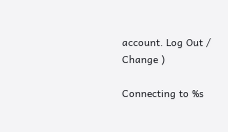account. Log Out /  Change )

Connecting to %s